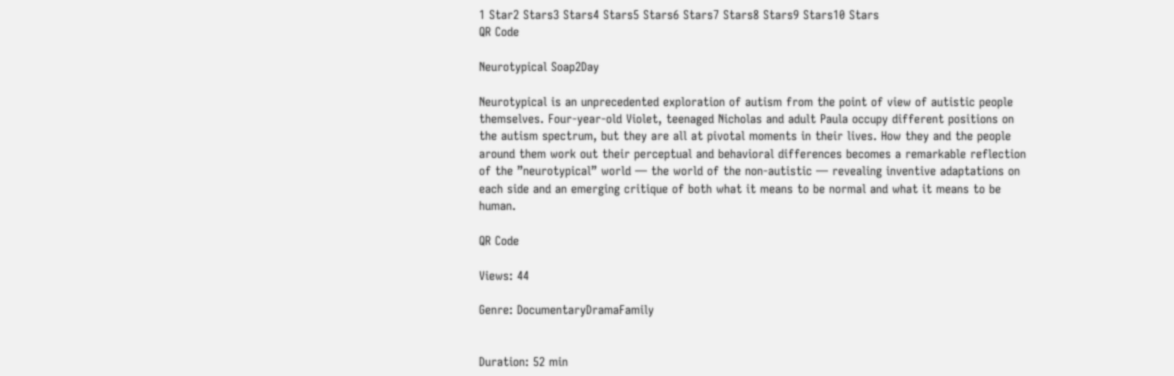1 Star2 Stars3 Stars4 Stars5 Stars6 Stars7 Stars8 Stars9 Stars10 Stars
QR Code

Neurotypical Soap2Day

Neurotypical is an unprecedented exploration of autism from the point of view of autistic people themselves. Four-year-old Violet, teenaged Nicholas and adult Paula occupy different positions on the autism spectrum, but they are all at pivotal moments in their lives. How they and the people around them work out their perceptual and behavioral differences becomes a remarkable reflection of the ”neurotypical” world — the world of the non-autistic — revealing inventive adaptations on each side and an emerging critique of both what it means to be normal and what it means to be human.

QR Code

Views: 44

Genre: DocumentaryDramaFamily


Duration: 52 min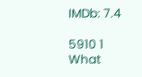IMDb: 7.4

5910 1
What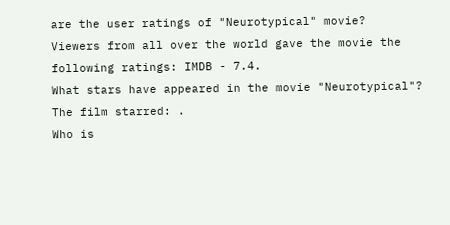are the user ratings of "Neurotypical" movie?
Viewers from all over the world gave the movie the following ratings: IMDB - 7.4.
What stars have appeared in the movie "Neurotypical"?
The film starred: .
Who is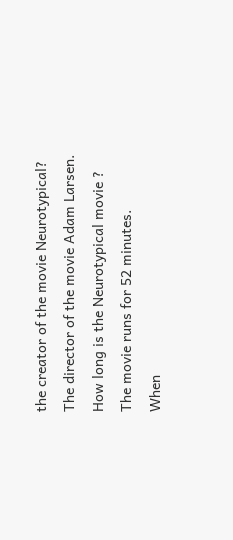the creator of the movie Neurotypical?
The director of the movie Adam Larsen.
How long is the Neurotypical movie ?
The movie runs for 52 minutes.
When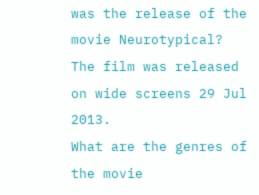was the release of the movie Neurotypical?
The film was released on wide screens 29 Jul 2013.
What are the genres of the movie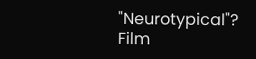"Neurotypical"?
Film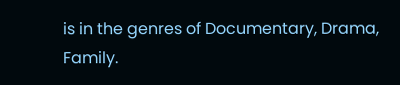is in the genres of Documentary, Drama, Family.